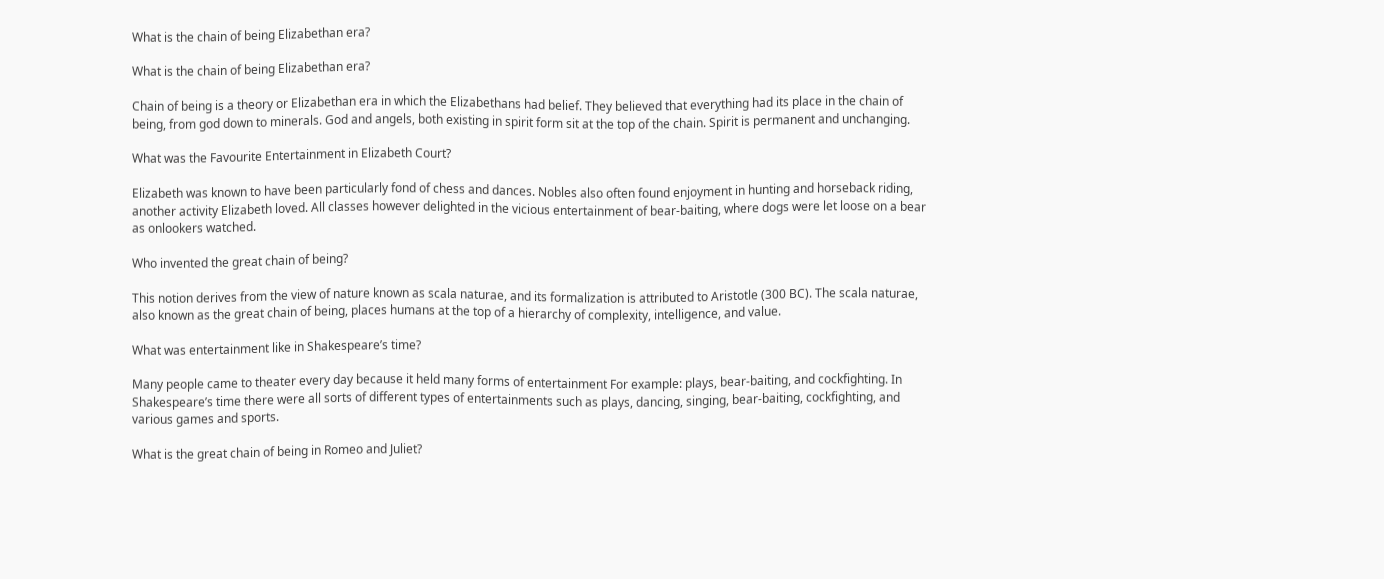What is the chain of being Elizabethan era?

What is the chain of being Elizabethan era?

Chain of being is a theory or Elizabethan era in which the Elizabethans had belief. They believed that everything had its place in the chain of being, from god down to minerals. God and angels, both existing in spirit form sit at the top of the chain. Spirit is permanent and unchanging.

What was the Favourite Entertainment in Elizabeth Court?

Elizabeth was known to have been particularly fond of chess and dances. Nobles also often found enjoyment in hunting and horseback riding, another activity Elizabeth loved. All classes however delighted in the vicious entertainment of bear-baiting, where dogs were let loose on a bear as onlookers watched.

Who invented the great chain of being?

This notion derives from the view of nature known as scala naturae, and its formalization is attributed to Aristotle (300 BC). The scala naturae, also known as the great chain of being, places humans at the top of a hierarchy of complexity, intelligence, and value.

What was entertainment like in Shakespeare’s time?

Many people came to theater every day because it held many forms of entertainment For example: plays, bear-baiting, and cockfighting. In Shakespeare’s time there were all sorts of different types of entertainments such as plays, dancing, singing, bear-baiting, cockfighting, and various games and sports.

What is the great chain of being in Romeo and Juliet?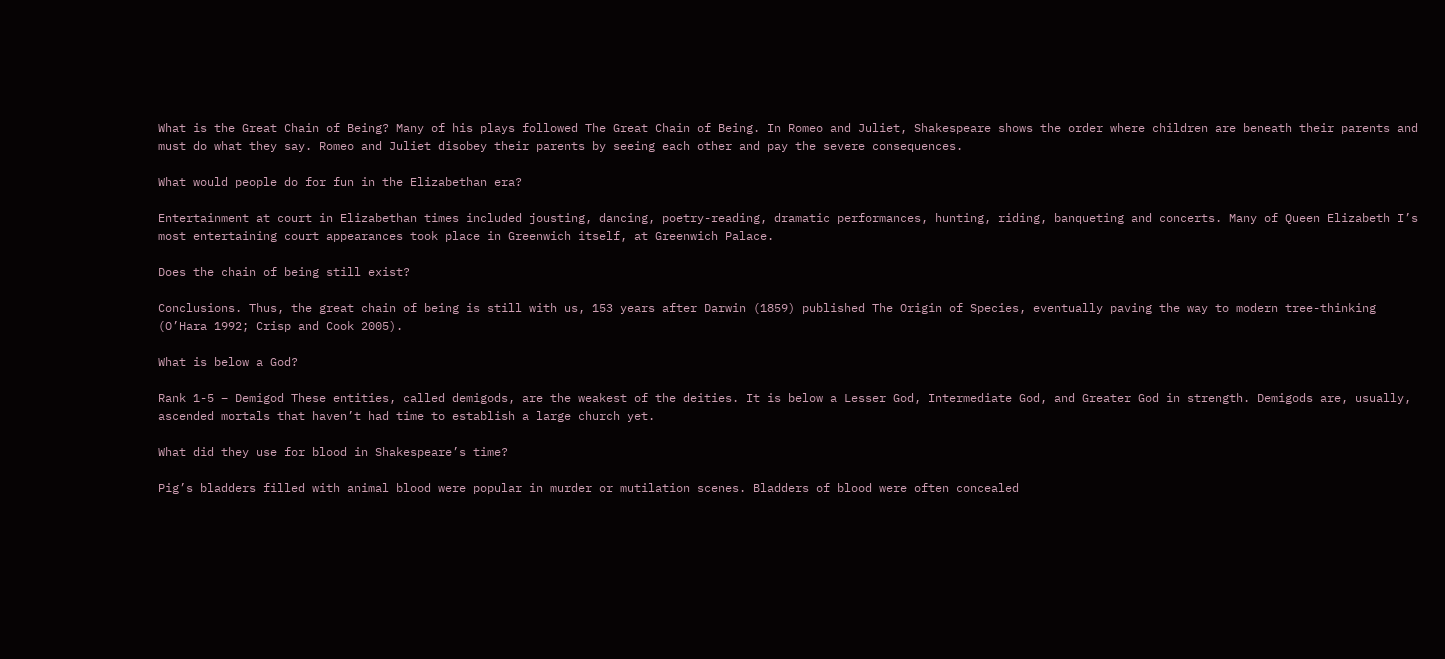What is the Great Chain of Being? Many of his plays followed The Great Chain of Being. In Romeo and Juliet, Shakespeare shows the order where children are beneath their parents and must do what they say. Romeo and Juliet disobey their parents by seeing each other and pay the severe consequences.

What would people do for fun in the Elizabethan era?

Entertainment at court in Elizabethan times included jousting, dancing, poetry-reading, dramatic performances, hunting, riding, banqueting and concerts. Many of Queen Elizabeth I’s most entertaining court appearances took place in Greenwich itself, at Greenwich Palace.

Does the chain of being still exist?

Conclusions. Thus, the great chain of being is still with us, 153 years after Darwin (1859) published The Origin of Species, eventually paving the way to modern tree-thinking (O’Hara 1992; Crisp and Cook 2005).

What is below a God?

Rank 1-5 – Demigod These entities, called demigods, are the weakest of the deities. It is below a Lesser God, Intermediate God, and Greater God in strength. Demigods are, usually, ascended mortals that haven’t had time to establish a large church yet.

What did they use for blood in Shakespeare’s time?

Pig’s bladders filled with animal blood were popular in murder or mutilation scenes. Bladders of blood were often concealed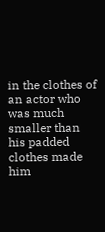in the clothes of an actor who was much smaller than his padded clothes made him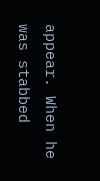appear. When he was stabbed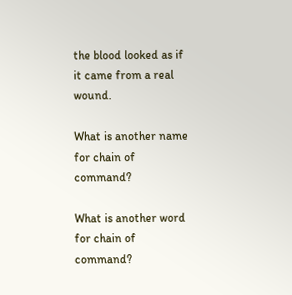the blood looked as if it came from a real wound.

What is another name for chain of command?

What is another word for chain of command?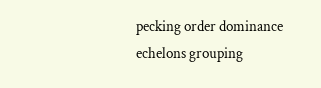pecking order dominance
echelons grouping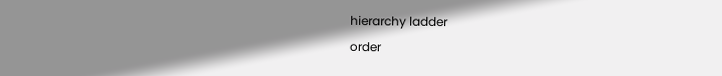hierarchy ladder
order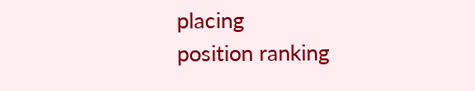placing
position ranking